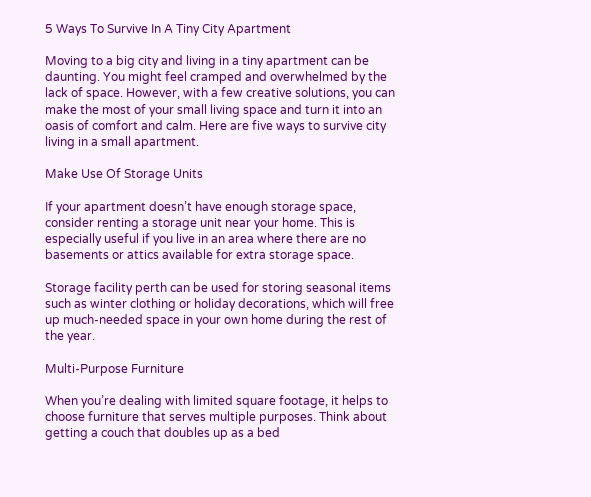5 Ways To Survive In A Tiny City Apartment

Moving to a big city and living in a tiny apartment can be daunting. You might feel cramped and overwhelmed by the lack of space. However, with a few creative solutions, you can make the most of your small living space and turn it into an oasis of comfort and calm. Here are five ways to survive city living in a small apartment.

Make Use Of Storage Units

If your apartment doesn’t have enough storage space, consider renting a storage unit near your home. This is especially useful if you live in an area where there are no basements or attics available for extra storage space.

Storage facility perth can be used for storing seasonal items such as winter clothing or holiday decorations, which will free up much-needed space in your own home during the rest of the year.

Multi-Purpose Furniture

When you’re dealing with limited square footage, it helps to choose furniture that serves multiple purposes. Think about getting a couch that doubles up as a bed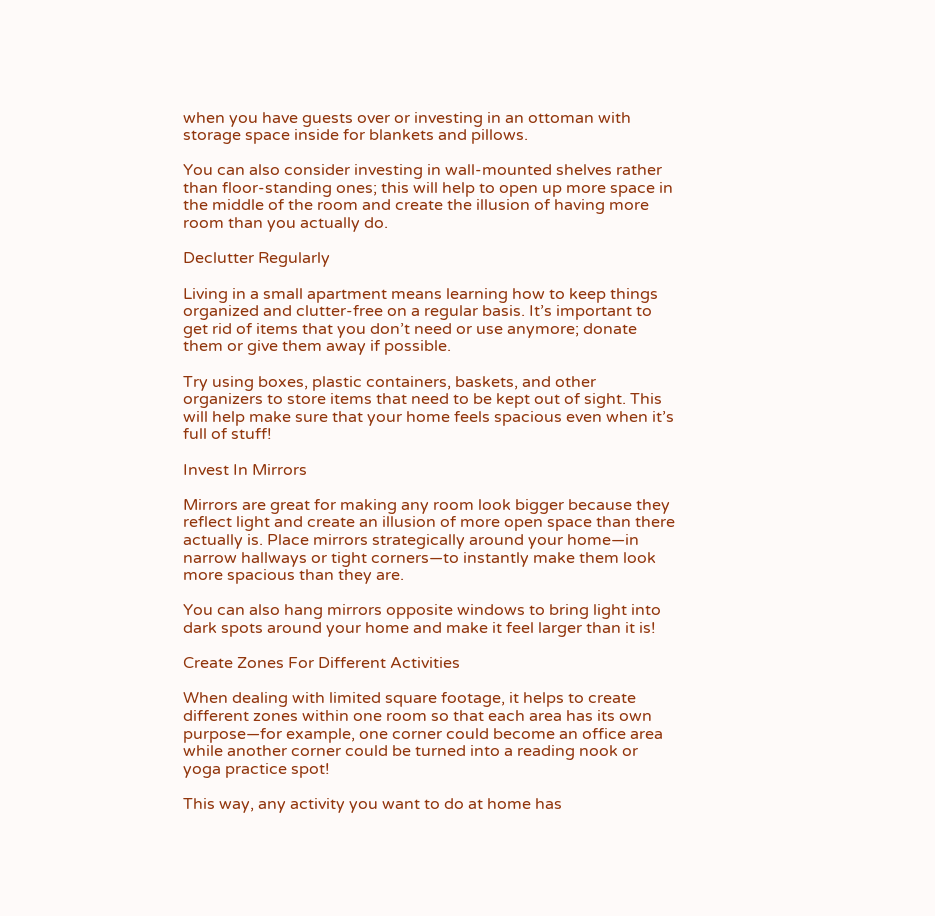when you have guests over or investing in an ottoman with storage space inside for blankets and pillows.

You can also consider investing in wall-mounted shelves rather than floor-standing ones; this will help to open up more space in the middle of the room and create the illusion of having more room than you actually do.

Declutter Regularly

Living in a small apartment means learning how to keep things organized and clutter-free on a regular basis. It’s important to get rid of items that you don’t need or use anymore; donate them or give them away if possible.

Try using boxes, plastic containers, baskets, and other organizers to store items that need to be kept out of sight. This will help make sure that your home feels spacious even when it’s full of stuff!

Invest In Mirrors

Mirrors are great for making any room look bigger because they reflect light and create an illusion of more open space than there actually is. Place mirrors strategically around your home—in narrow hallways or tight corners—to instantly make them look more spacious than they are.

You can also hang mirrors opposite windows to bring light into dark spots around your home and make it feel larger than it is!

Create Zones For Different Activities

When dealing with limited square footage, it helps to create different zones within one room so that each area has its own purpose—for example, one corner could become an office area while another corner could be turned into a reading nook or yoga practice spot!

This way, any activity you want to do at home has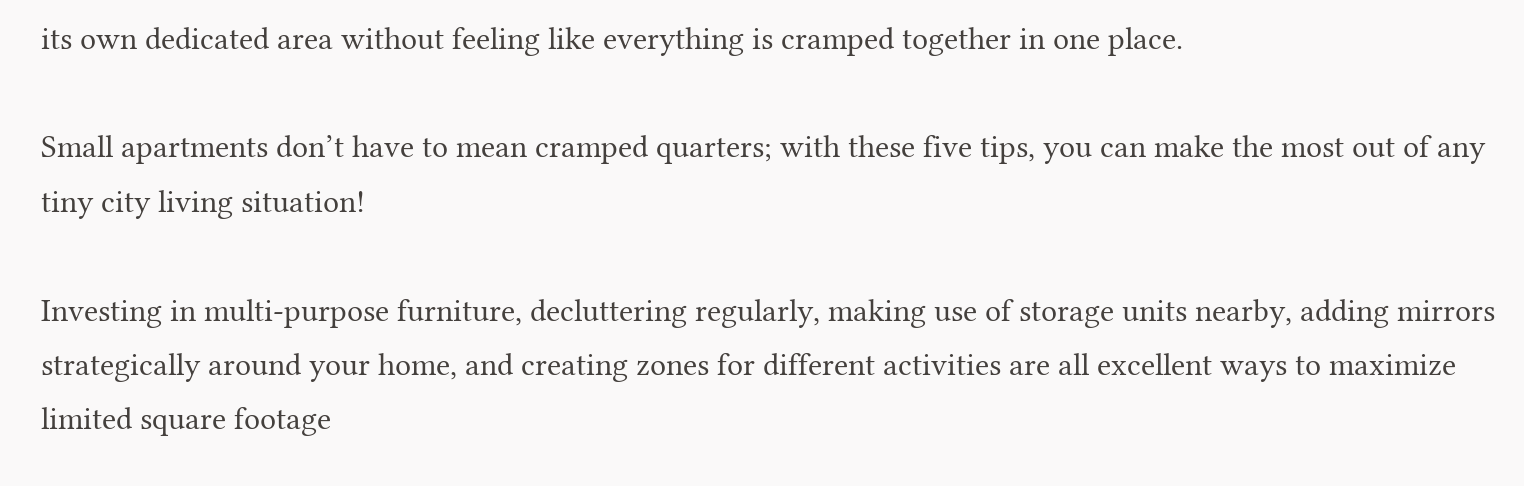its own dedicated area without feeling like everything is cramped together in one place.

Small apartments don’t have to mean cramped quarters; with these five tips, you can make the most out of any tiny city living situation!

Investing in multi-purpose furniture, decluttering regularly, making use of storage units nearby, adding mirrors strategically around your home, and creating zones for different activities are all excellent ways to maximize limited square footage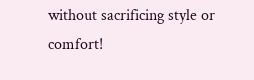without sacrificing style or comfort!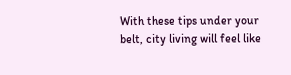With these tips under your belt, city living will feel like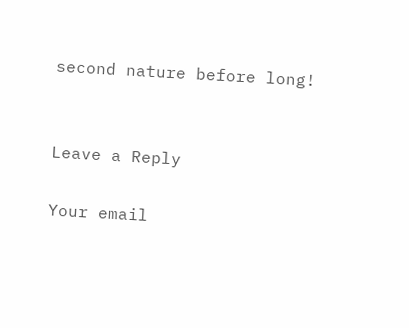second nature before long!


Leave a Reply

Your email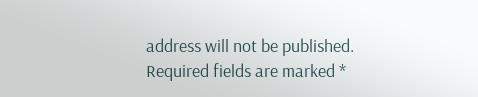address will not be published. Required fields are marked *